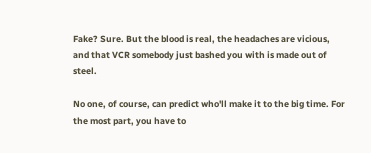Fake? Sure. But the blood is real, the headaches are vicious, and that VCR somebody just bashed you with is made out of steel.

No one, of course, can predict who'll make it to the big time. For the most part, you have to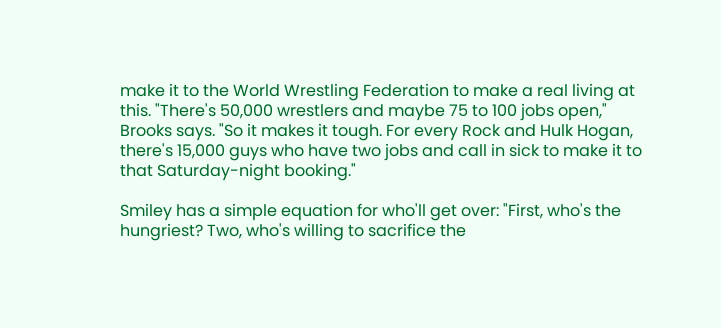make it to the World Wrestling Federation to make a real living at this. "There's 50,000 wrestlers and maybe 75 to 100 jobs open," Brooks says. "So it makes it tough. For every Rock and Hulk Hogan, there's 15,000 guys who have two jobs and call in sick to make it to that Saturday-night booking."

Smiley has a simple equation for who'll get over: "First, who's the hungriest? Two, who's willing to sacrifice the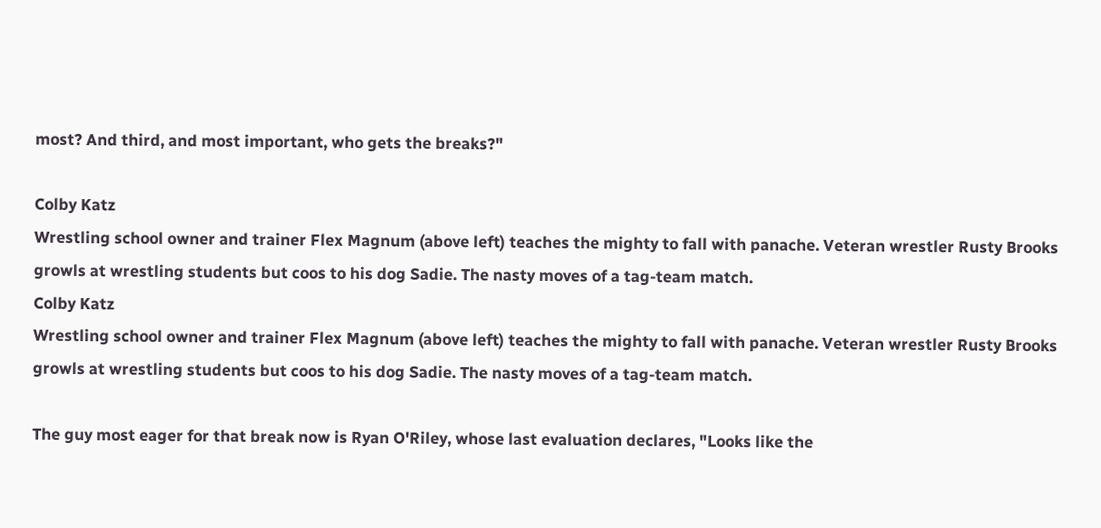most? And third, and most important, who gets the breaks?"

Colby Katz
Wrestling school owner and trainer Flex Magnum (above left) teaches the mighty to fall with panache. Veteran wrestler Rusty Brooks growls at wrestling students but coos to his dog Sadie. The nasty moves of a tag-team match.
Colby Katz
Wrestling school owner and trainer Flex Magnum (above left) teaches the mighty to fall with panache. Veteran wrestler Rusty Brooks growls at wrestling students but coos to his dog Sadie. The nasty moves of a tag-team match.

The guy most eager for that break now is Ryan O'Riley, whose last evaluation declares, "Looks like the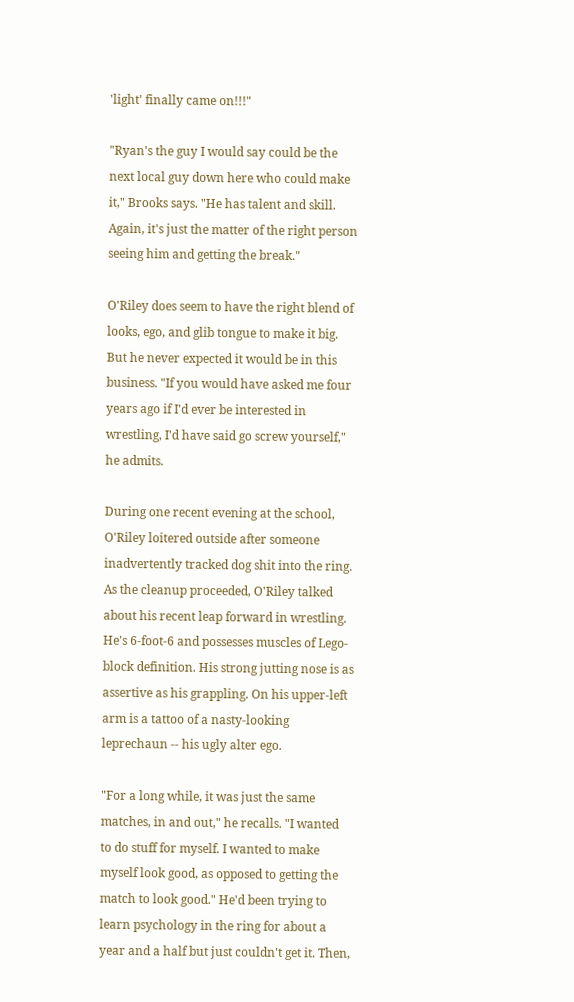'light' finally came on!!!"

"Ryan's the guy I would say could be the next local guy down here who could make it," Brooks says. "He has talent and skill. Again, it's just the matter of the right person seeing him and getting the break."

O'Riley does seem to have the right blend of looks, ego, and glib tongue to make it big. But he never expected it would be in this business. "If you would have asked me four years ago if I'd ever be interested in wrestling, I'd have said go screw yourself," he admits.

During one recent evening at the school, O'Riley loitered outside after someone inadvertently tracked dog shit into the ring. As the cleanup proceeded, O'Riley talked about his recent leap forward in wrestling. He's 6-foot-6 and possesses muscles of Lego-block definition. His strong jutting nose is as assertive as his grappling. On his upper-left arm is a tattoo of a nasty-looking leprechaun -- his ugly alter ego.

"For a long while, it was just the same matches, in and out," he recalls. "I wanted to do stuff for myself. I wanted to make myself look good, as opposed to getting the match to look good." He'd been trying to learn psychology in the ring for about a year and a half but just couldn't get it. Then,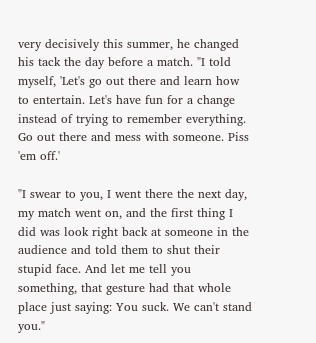very decisively this summer, he changed his tack the day before a match. "I told myself, 'Let's go out there and learn how to entertain. Let's have fun for a change instead of trying to remember everything. Go out there and mess with someone. Piss 'em off.'

"I swear to you, I went there the next day, my match went on, and the first thing I did was look right back at someone in the audience and told them to shut their stupid face. And let me tell you something, that gesture had that whole place just saying: You suck. We can't stand you."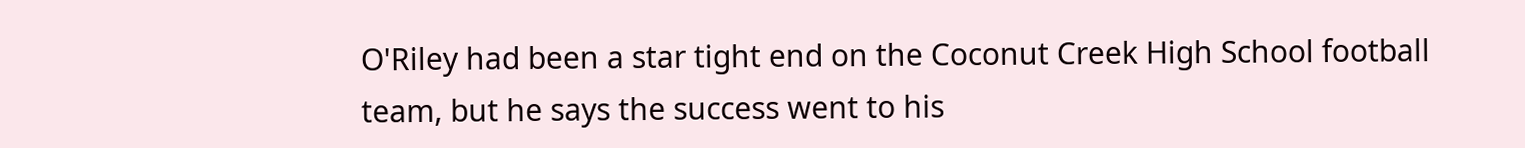O'Riley had been a star tight end on the Coconut Creek High School football team, but he says the success went to his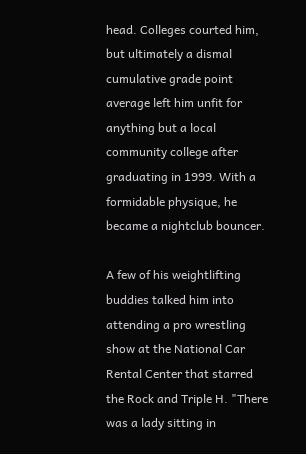head. Colleges courted him, but ultimately a dismal cumulative grade point average left him unfit for anything but a local community college after graduating in 1999. With a formidable physique, he became a nightclub bouncer.

A few of his weightlifting buddies talked him into attending a pro wrestling show at the National Car Rental Center that starred the Rock and Triple H. "There was a lady sitting in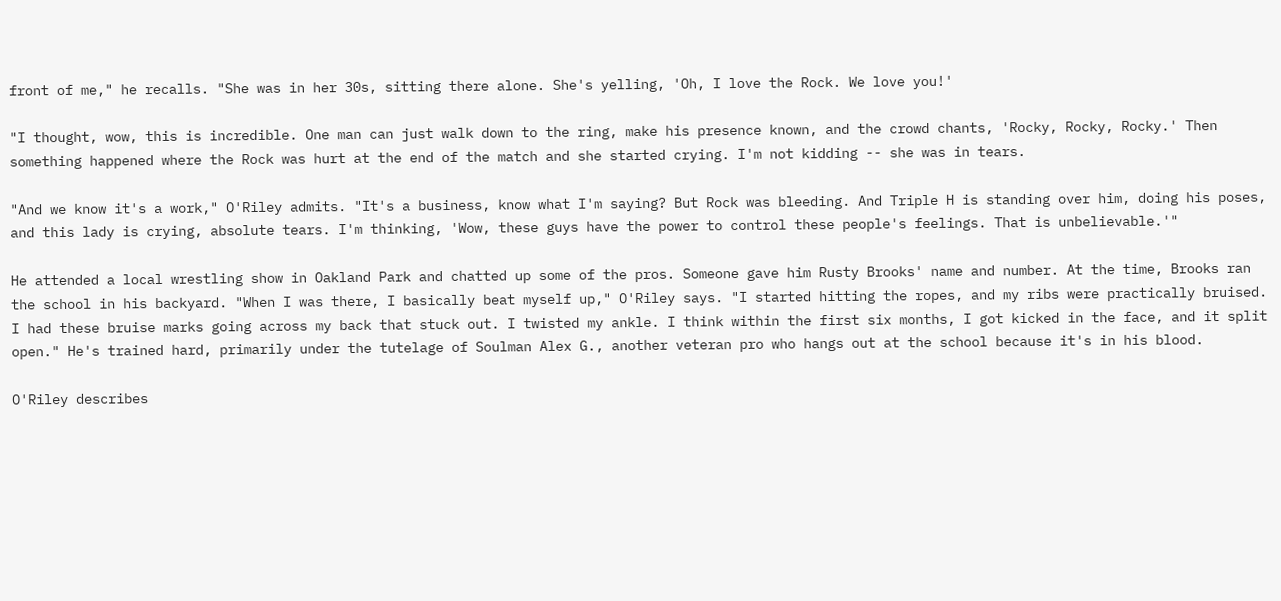front of me," he recalls. "She was in her 30s, sitting there alone. She's yelling, 'Oh, I love the Rock. We love you!'

"I thought, wow, this is incredible. One man can just walk down to the ring, make his presence known, and the crowd chants, 'Rocky, Rocky, Rocky.' Then something happened where the Rock was hurt at the end of the match and she started crying. I'm not kidding -- she was in tears.

"And we know it's a work," O'Riley admits. "It's a business, know what I'm saying? But Rock was bleeding. And Triple H is standing over him, doing his poses, and this lady is crying, absolute tears. I'm thinking, 'Wow, these guys have the power to control these people's feelings. That is unbelievable.'"

He attended a local wrestling show in Oakland Park and chatted up some of the pros. Someone gave him Rusty Brooks' name and number. At the time, Brooks ran the school in his backyard. "When I was there, I basically beat myself up," O'Riley says. "I started hitting the ropes, and my ribs were practically bruised. I had these bruise marks going across my back that stuck out. I twisted my ankle. I think within the first six months, I got kicked in the face, and it split open." He's trained hard, primarily under the tutelage of Soulman Alex G., another veteran pro who hangs out at the school because it's in his blood.

O'Riley describes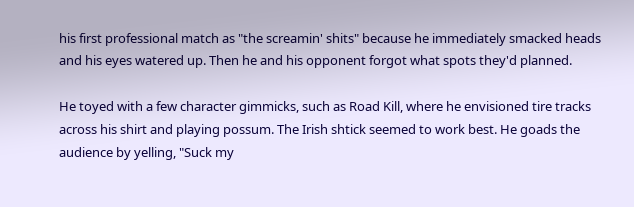his first professional match as "the screamin' shits" because he immediately smacked heads and his eyes watered up. Then he and his opponent forgot what spots they'd planned.

He toyed with a few character gimmicks, such as Road Kill, where he envisioned tire tracks across his shirt and playing possum. The Irish shtick seemed to work best. He goads the audience by yelling, "Suck my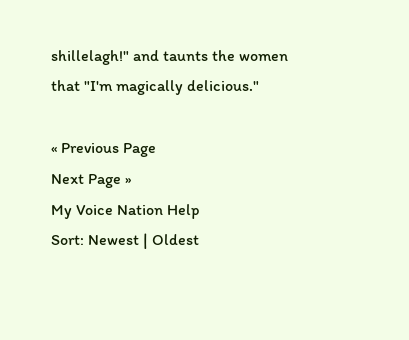shillelagh!" and taunts the women that "I'm magically delicious."

« Previous Page
Next Page »
My Voice Nation Help
Sort: Newest | Oldest